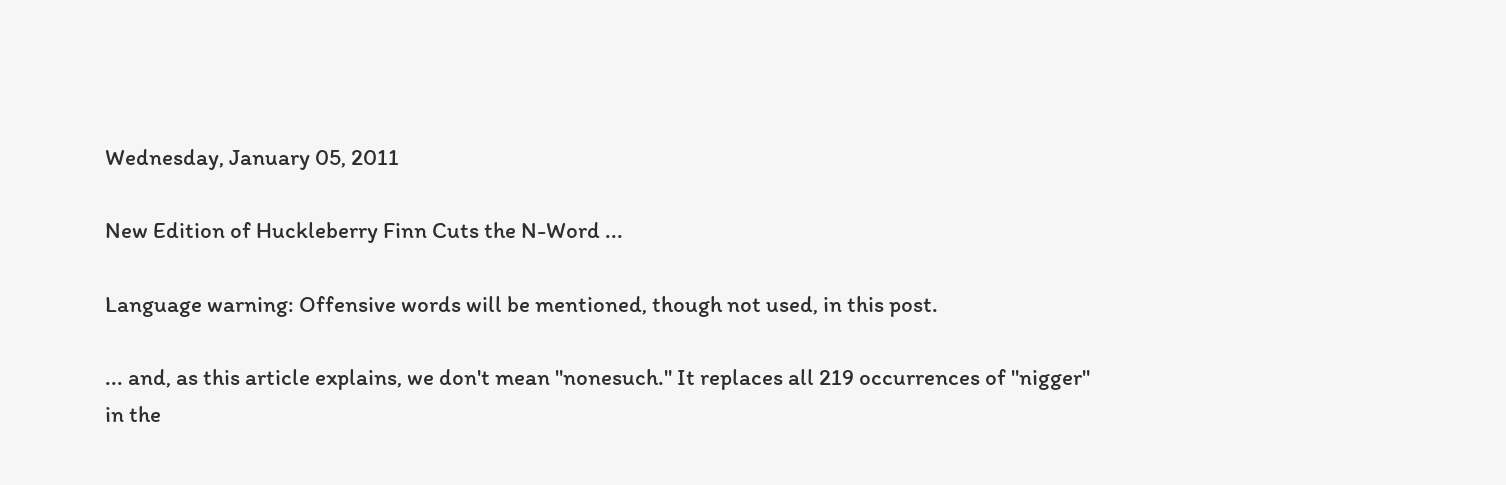Wednesday, January 05, 2011

New Edition of Huckleberry Finn Cuts the N-Word ...

Language warning: Offensive words will be mentioned, though not used, in this post.

... and, as this article explains, we don't mean "nonesuch." It replaces all 219 occurrences of "nigger" in the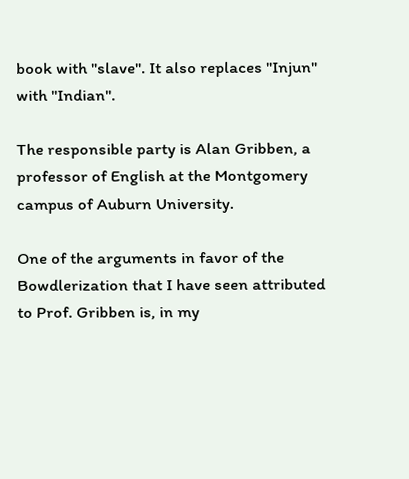book with "slave". It also replaces "Injun" with "Indian".

The responsible party is Alan Gribben, a professor of English at the Montgomery campus of Auburn University.

One of the arguments in favor of the Bowdlerization that I have seen attributed to Prof. Gribben is, in my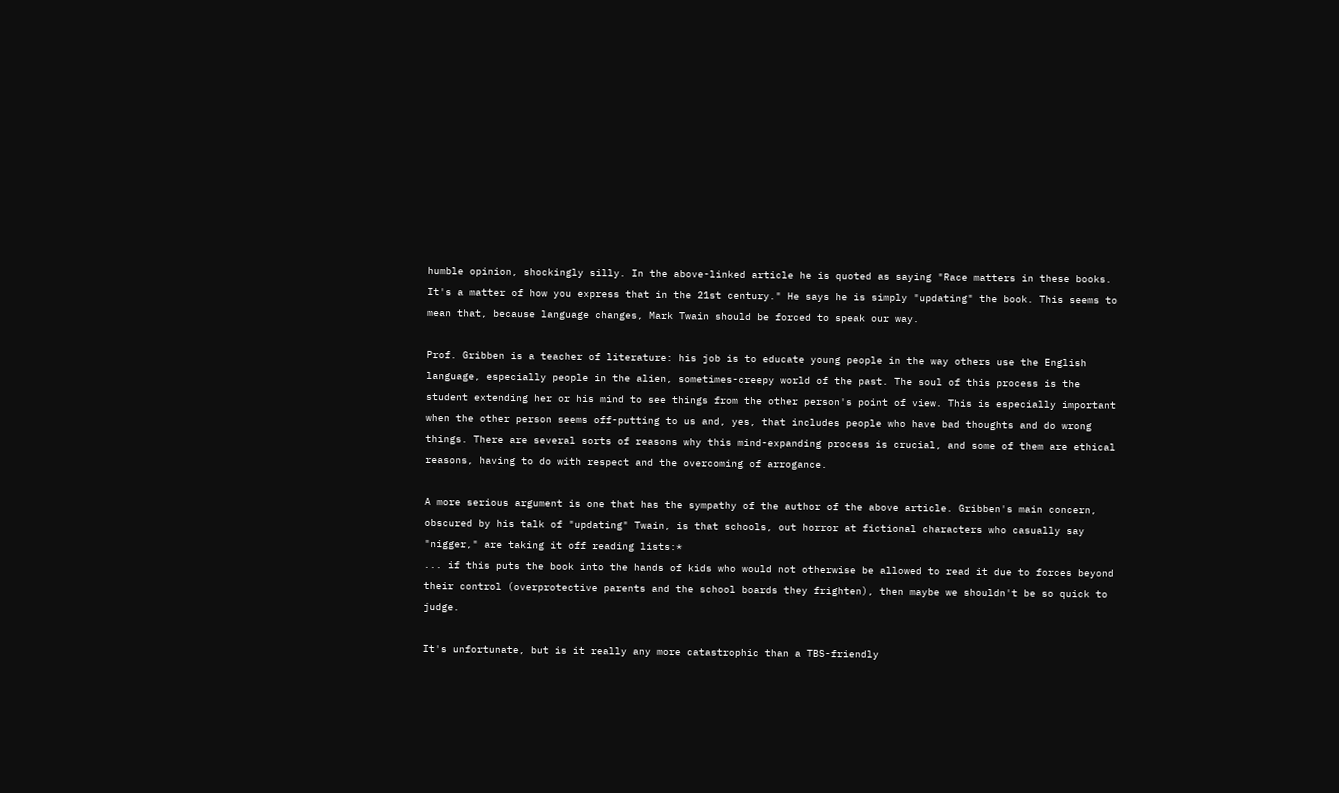humble opinion, shockingly silly. In the above-linked article he is quoted as saying "Race matters in these books. It's a matter of how you express that in the 21st century." He says he is simply "updating" the book. This seems to mean that, because language changes, Mark Twain should be forced to speak our way.

Prof. Gribben is a teacher of literature: his job is to educate young people in the way others use the English language, especially people in the alien, sometimes-creepy world of the past. The soul of this process is the student extending her or his mind to see things from the other person's point of view. This is especially important when the other person seems off-putting to us and, yes, that includes people who have bad thoughts and do wrong things. There are several sorts of reasons why this mind-expanding process is crucial, and some of them are ethical reasons, having to do with respect and the overcoming of arrogance.

A more serious argument is one that has the sympathy of the author of the above article. Gribben's main concern, obscured by his talk of "updating" Twain, is that schools, out horror at fictional characters who casually say "nigger," are taking it off reading lists:*
... if this puts the book into the hands of kids who would not otherwise be allowed to read it due to forces beyond their control (overprotective parents and the school boards they frighten), then maybe we shouldn't be so quick to judge.

It's unfortunate, but is it really any more catastrophic than a TBS-friendly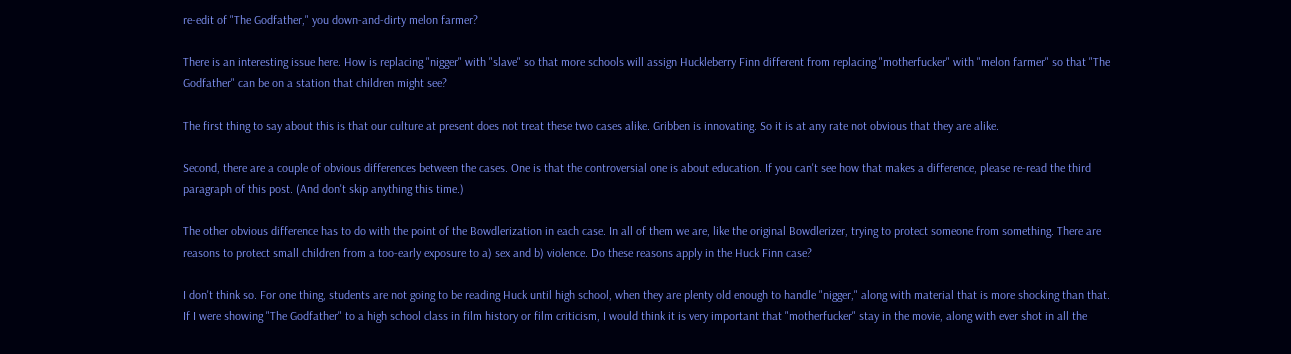re-edit of "The Godfather," you down-and-dirty melon farmer?

There is an interesting issue here. How is replacing "nigger" with "slave" so that more schools will assign Huckleberry Finn different from replacing "motherfucker" with "melon farmer" so that "The Godfather" can be on a station that children might see?

The first thing to say about this is that our culture at present does not treat these two cases alike. Gribben is innovating. So it is at any rate not obvious that they are alike.

Second, there are a couple of obvious differences between the cases. One is that the controversial one is about education. If you can't see how that makes a difference, please re-read the third paragraph of this post. (And don't skip anything this time.)

The other obvious difference has to do with the point of the Bowdlerization in each case. In all of them we are, like the original Bowdlerizer, trying to protect someone from something. There are reasons to protect small children from a too-early exposure to a) sex and b) violence. Do these reasons apply in the Huck Finn case?

I don't think so. For one thing, students are not going to be reading Huck until high school, when they are plenty old enough to handle "nigger," along with material that is more shocking than that. If I were showing "The Godfather" to a high school class in film history or film criticism, I would think it is very important that "motherfucker" stay in the movie, along with ever shot in all the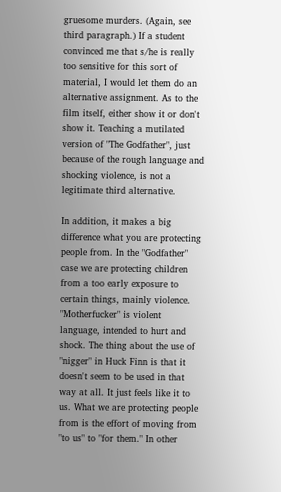gruesome murders. (Again, see third paragraph.) If a student convinced me that s/he is really too sensitive for this sort of material, I would let them do an alternative assignment. As to the film itself, either show it or don't show it. Teaching a mutilated version of "The Godfather", just because of the rough language and shocking violence, is not a legitimate third alternative.

In addition, it makes a big difference what you are protecting people from. In the "Godfather" case we are protecting children from a too early exposure to certain things, mainly violence. "Motherfucker" is violent language, intended to hurt and shock. The thing about the use of "nigger" in Huck Finn is that it doesn't seem to be used in that way at all. It just feels like it to us. What we are protecting people from is the effort of moving from "to us" to "for them." In other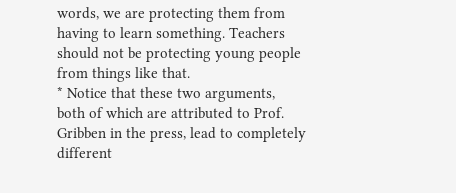words, we are protecting them from having to learn something. Teachers should not be protecting young people from things like that.
* Notice that these two arguments, both of which are attributed to Prof. Gribben in the press, lead to completely different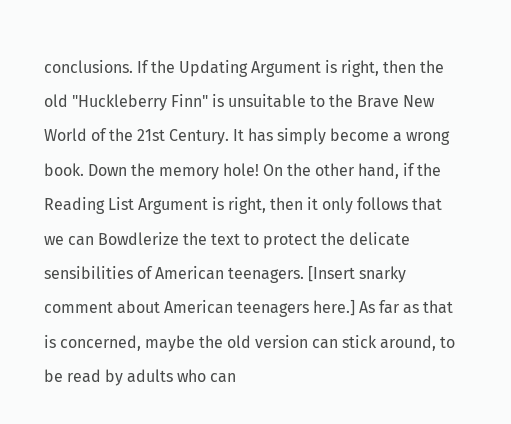conclusions. If the Updating Argument is right, then the old "Huckleberry Finn" is unsuitable to the Brave New World of the 21st Century. It has simply become a wrong book. Down the memory hole! On the other hand, if the Reading List Argument is right, then it only follows that we can Bowdlerize the text to protect the delicate sensibilities of American teenagers. [Insert snarky comment about American teenagers here.] As far as that is concerned, maybe the old version can stick around, to be read by adults who can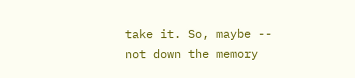take it. So, maybe -- not down the memory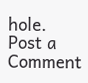hole.
Post a Comment